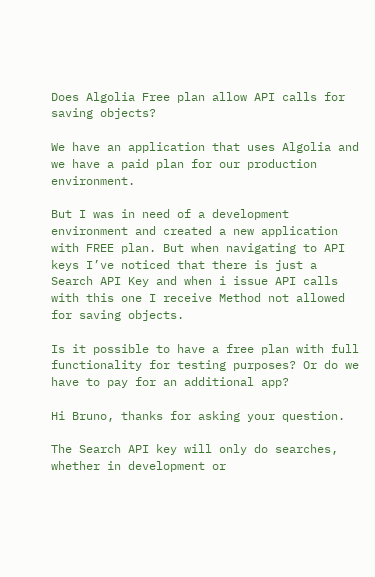Does Algolia Free plan allow API calls for saving objects?

We have an application that uses Algolia and we have a paid plan for our production environment.

But I was in need of a development environment and created a new application with FREE plan. But when navigating to API keys I’ve noticed that there is just a Search API Key and when i issue API calls with this one I receive Method not allowed for saving objects.

Is it possible to have a free plan with full functionality for testing purposes? Or do we have to pay for an additional app?

Hi Bruno, thanks for asking your question.

The Search API key will only do searches, whether in development or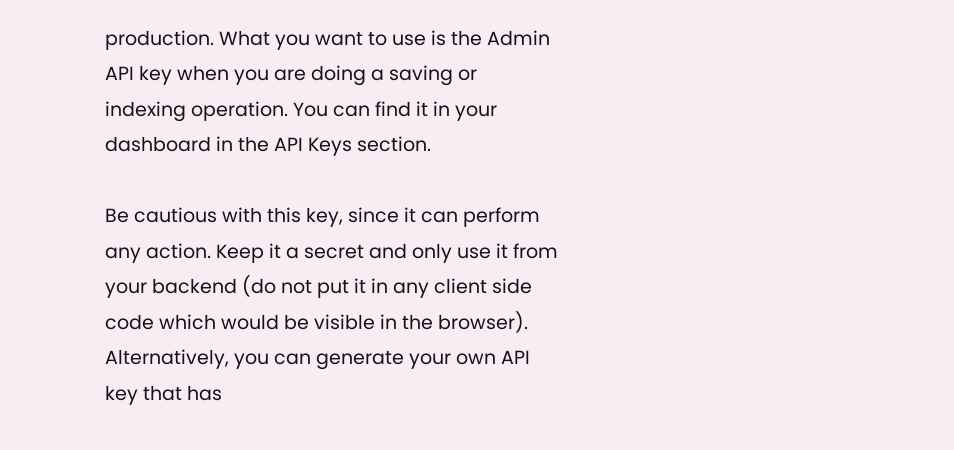production. What you want to use is the Admin API key when you are doing a saving or indexing operation. You can find it in your dashboard in the API Keys section.

Be cautious with this key, since it can perform any action. Keep it a secret and only use it from your backend (do not put it in any client side code which would be visible in the browser). Alternatively, you can generate your own API key that has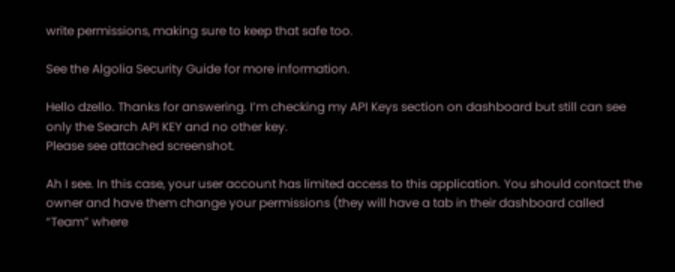write permissions, making sure to keep that safe too.

See the Algolia Security Guide for more information.

Hello dzello. Thanks for answering. I’m checking my API Keys section on dashboard but still can see only the Search API KEY and no other key.
Please see attached screenshot.

Ah I see. In this case, your user account has limited access to this application. You should contact the owner and have them change your permissions (they will have a tab in their dashboard called “Team” where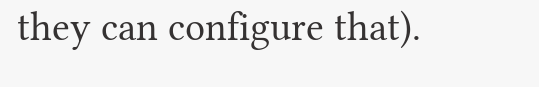they can configure that).